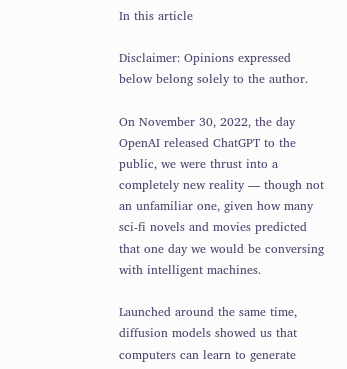In this article

Disclaimer: Opinions expressed below belong solely to the author.

On November 30, 2022, the day OpenAI released ChatGPT to the public, we were thrust into a completely new reality — though not an unfamiliar one, given how many sci-fi novels and movies predicted that one day we would be conversing with intelligent machines.

Launched around the same time, diffusion models showed us that computers can learn to generate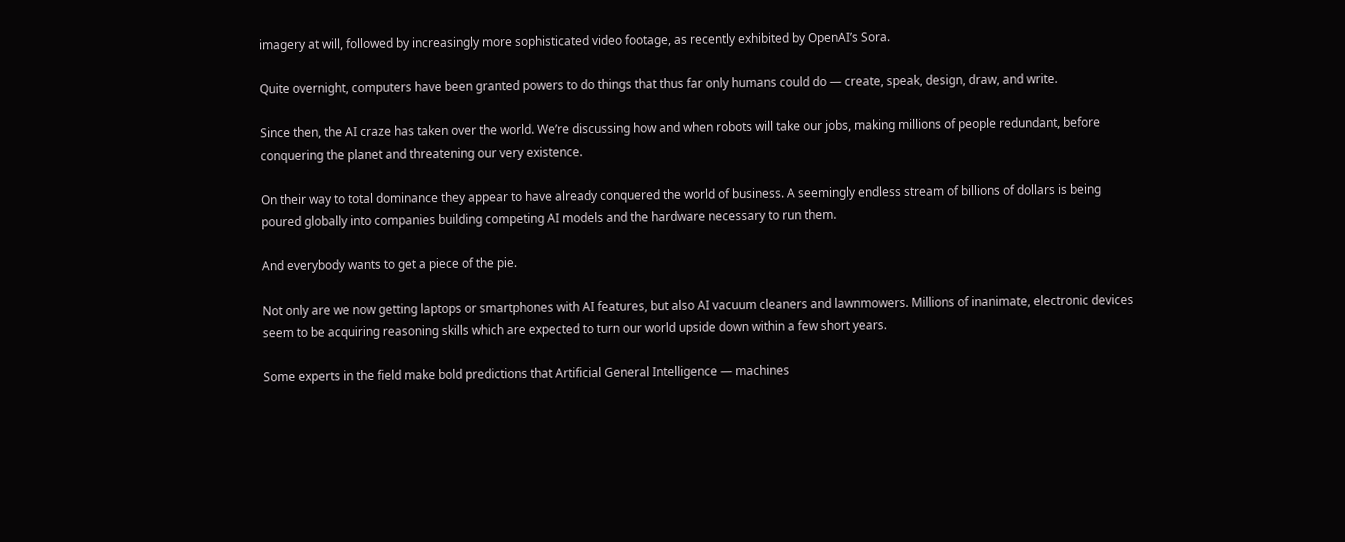imagery at will, followed by increasingly more sophisticated video footage, as recently exhibited by OpenAI’s Sora.

Quite overnight, computers have been granted powers to do things that thus far only humans could do — create, speak, design, draw, and write.

Since then, the AI craze has taken over the world. We’re discussing how and when robots will take our jobs, making millions of people redundant, before conquering the planet and threatening our very existence.

On their way to total dominance they appear to have already conquered the world of business. A seemingly endless stream of billions of dollars is being poured globally into companies building competing AI models and the hardware necessary to run them.

And everybody wants to get a piece of the pie.

Not only are we now getting laptops or smartphones with AI features, but also AI vacuum cleaners and lawnmowers. Millions of inanimate, electronic devices seem to be acquiring reasoning skills which are expected to turn our world upside down within a few short years.

Some experts in the field make bold predictions that Artificial General Intelligence — machines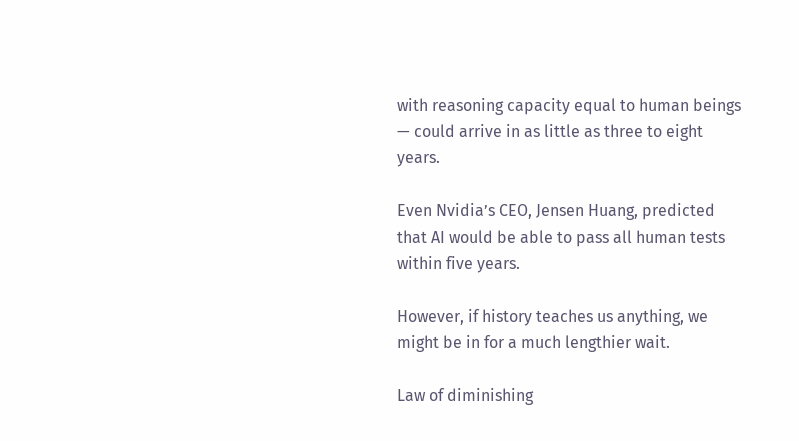with reasoning capacity equal to human beings — could arrive in as little as three to eight years.

Even Nvidia’s CEO, Jensen Huang, predicted that AI would be able to pass all human tests within five years.

However, if history teaches us anything, we might be in for a much lengthier wait.

Law of diminishing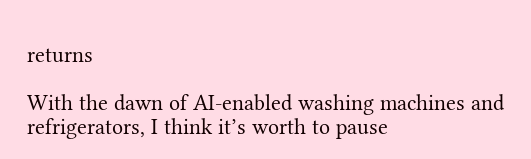returns

With the dawn of AI-enabled washing machines and refrigerators, I think it’s worth to pause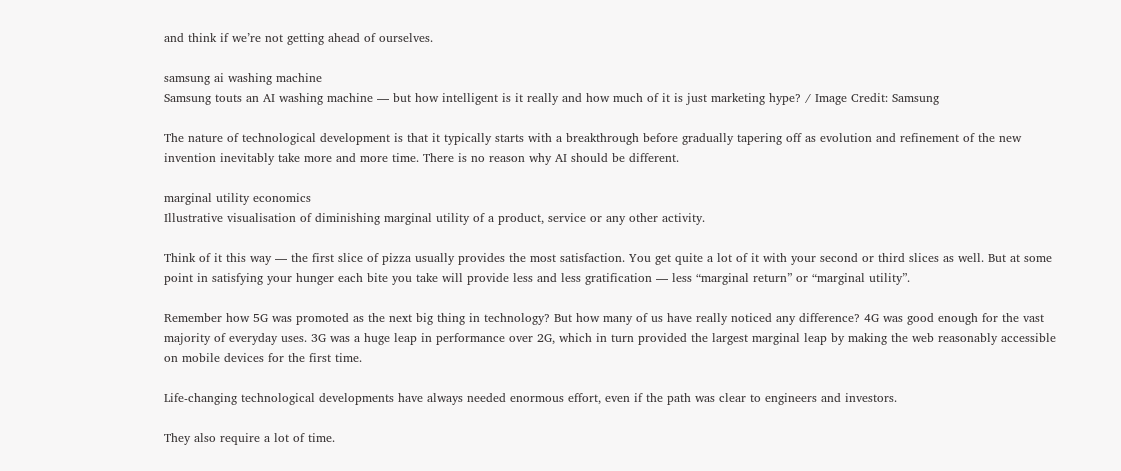and think if we’re not getting ahead of ourselves.

samsung ai washing machine
Samsung touts an AI washing machine — but how intelligent is it really and how much of it is just marketing hype? / Image Credit: Samsung

The nature of technological development is that it typically starts with a breakthrough before gradually tapering off as evolution and refinement of the new invention inevitably take more and more time. There is no reason why AI should be different.

marginal utility economics
Illustrative visualisation of diminishing marginal utility of a product, service or any other activity.

Think of it this way — the first slice of pizza usually provides the most satisfaction. You get quite a lot of it with your second or third slices as well. But at some point in satisfying your hunger each bite you take will provide less and less gratification — less “marginal return” or “marginal utility”.

Remember how 5G was promoted as the next big thing in technology? But how many of us have really noticed any difference? 4G was good enough for the vast majority of everyday uses. 3G was a huge leap in performance over 2G, which in turn provided the largest marginal leap by making the web reasonably accessible on mobile devices for the first time.

Life-changing technological developments have always needed enormous effort, even if the path was clear to engineers and investors.

They also require a lot of time.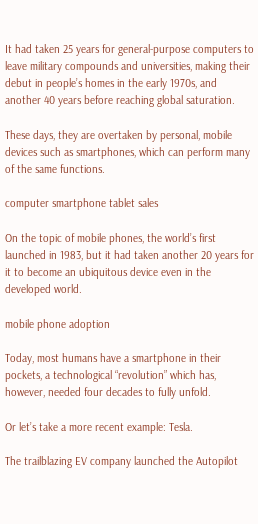It had taken 25 years for general-purpose computers to leave military compounds and universities, making their debut in people’s homes in the early 1970s, and another 40 years before reaching global saturation.

These days, they are overtaken by personal, mobile devices such as smartphones, which can perform many of the same functions.

computer smartphone tablet sales

On the topic of mobile phones, the world’s first launched in 1983, but it had taken another 20 years for it to become an ubiquitous device even in the developed world.

mobile phone adoption

Today, most humans have a smartphone in their pockets, a technological “revolution” which has, however, needed four decades to fully unfold.

Or let’s take a more recent example: Tesla.

The trailblazing EV company launched the Autopilot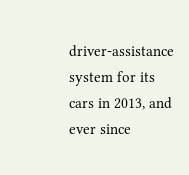driver-assistance system for its cars in 2013, and ever since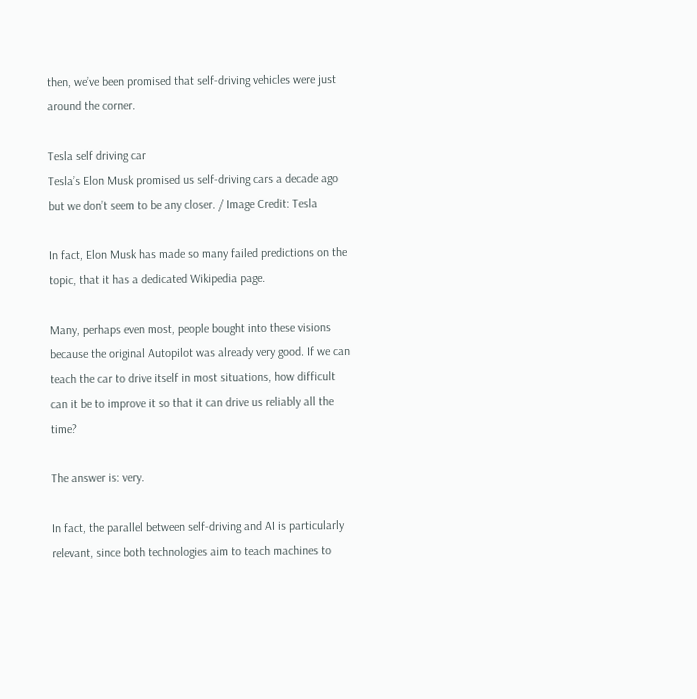then, we’ve been promised that self-driving vehicles were just around the corner.

Tesla self driving car
Tesla’s Elon Musk promised us self-driving cars a decade ago but we don’t seem to be any closer. / Image Credit: Tesla

In fact, Elon Musk has made so many failed predictions on the topic, that it has a dedicated Wikipedia page.

Many, perhaps even most, people bought into these visions because the original Autopilot was already very good. If we can teach the car to drive itself in most situations, how difficult can it be to improve it so that it can drive us reliably all the time?

The answer is: very.

In fact, the parallel between self-driving and AI is particularly relevant, since both technologies aim to teach machines to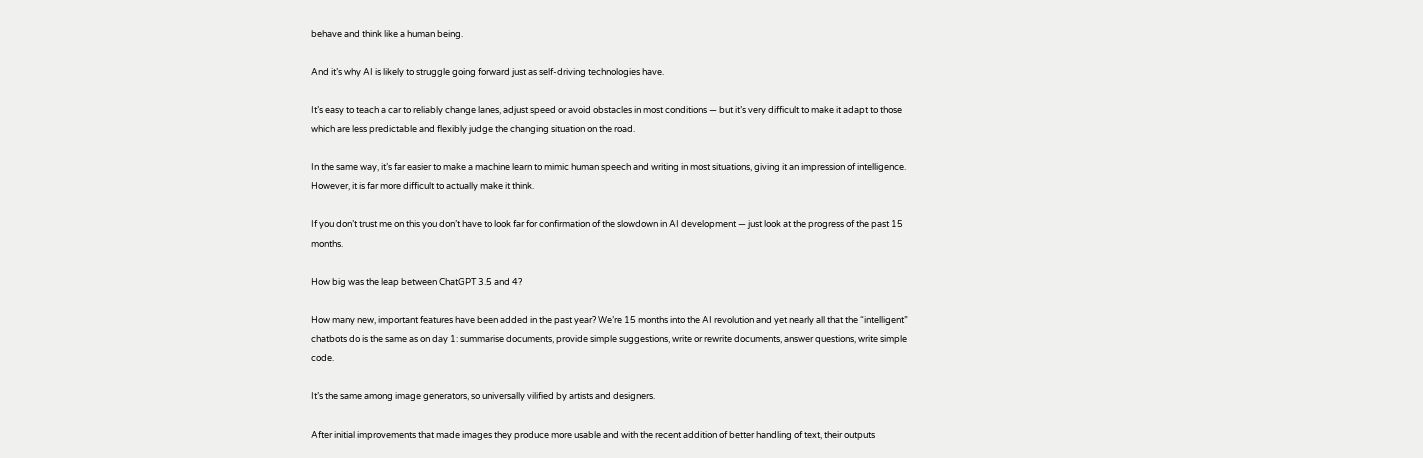behave and think like a human being.

And it’s why AI is likely to struggle going forward just as self-driving technologies have.

It’s easy to teach a car to reliably change lanes, adjust speed or avoid obstacles in most conditions — but it’s very difficult to make it adapt to those which are less predictable and flexibly judge the changing situation on the road.

In the same way, it’s far easier to make a machine learn to mimic human speech and writing in most situations, giving it an impression of intelligence. However, it is far more difficult to actually make it think.

If you don’t trust me on this you don’t have to look far for confirmation of the slowdown in AI development — just look at the progress of the past 15 months.

How big was the leap between ChatGPT 3.5 and 4?

How many new, important features have been added in the past year? We’re 15 months into the AI revolution and yet nearly all that the “intelligent” chatbots do is the same as on day 1: summarise documents, provide simple suggestions, write or rewrite documents, answer questions, write simple code.

It’s the same among image generators, so universally vilified by artists and designers.

After initial improvements that made images they produce more usable and with the recent addition of better handling of text, their outputs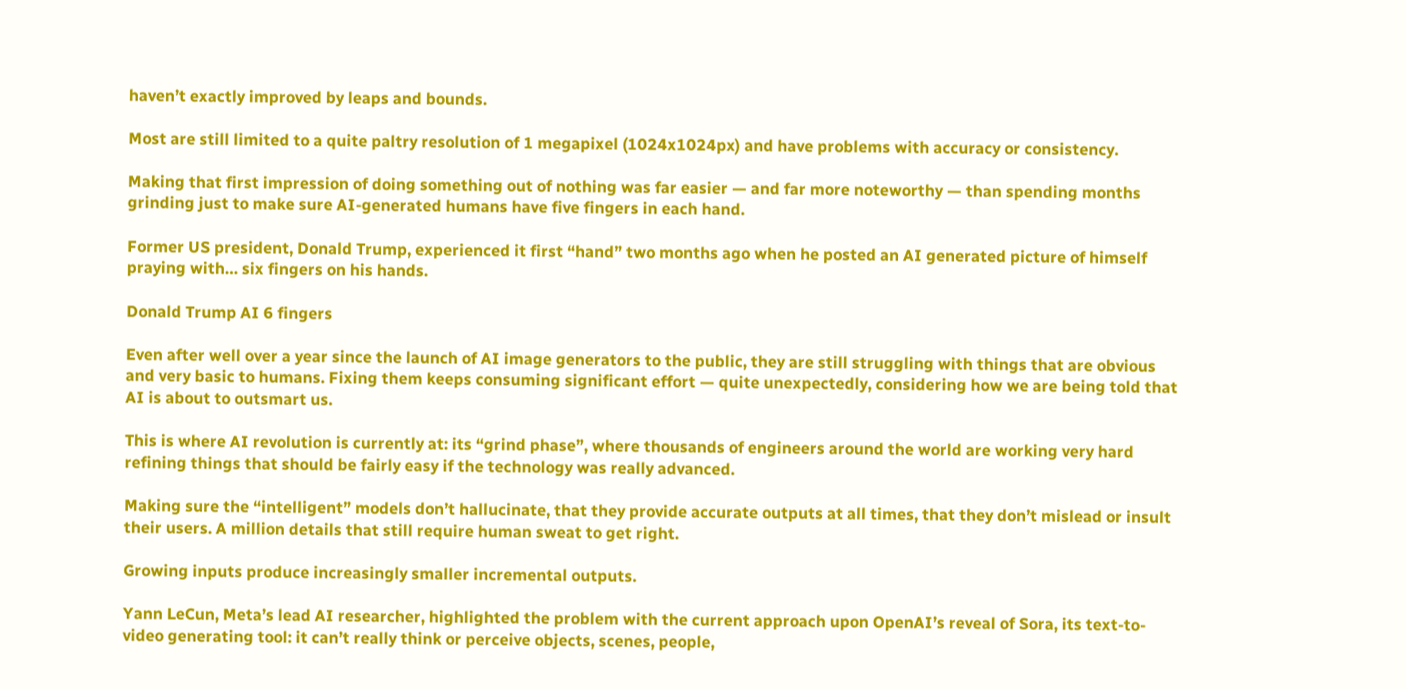haven’t exactly improved by leaps and bounds.

Most are still limited to a quite paltry resolution of 1 megapixel (1024x1024px) and have problems with accuracy or consistency.

Making that first impression of doing something out of nothing was far easier — and far more noteworthy — than spending months grinding just to make sure AI-generated humans have five fingers in each hand.

Former US president, Donald Trump, experienced it first “hand” two months ago when he posted an AI generated picture of himself praying with… six fingers on his hands.

Donald Trump AI 6 fingers

Even after well over a year since the launch of AI image generators to the public, they are still struggling with things that are obvious and very basic to humans. Fixing them keeps consuming significant effort — quite unexpectedly, considering how we are being told that AI is about to outsmart us.

This is where AI revolution is currently at: its “grind phase”, where thousands of engineers around the world are working very hard refining things that should be fairly easy if the technology was really advanced.

Making sure the “intelligent” models don’t hallucinate, that they provide accurate outputs at all times, that they don’t mislead or insult their users. A million details that still require human sweat to get right.

Growing inputs produce increasingly smaller incremental outputs.

Yann LeCun, Meta’s lead AI researcher, highlighted the problem with the current approach upon OpenAI’s reveal of Sora, its text-to-video generating tool: it can’t really think or perceive objects, scenes, people,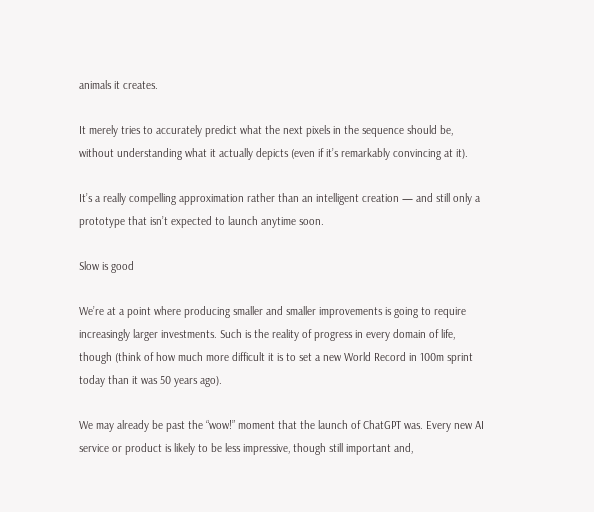animals it creates.

It merely tries to accurately predict what the next pixels in the sequence should be, without understanding what it actually depicts (even if it’s remarkably convincing at it).

It’s a really compelling approximation rather than an intelligent creation — and still only a prototype that isn’t expected to launch anytime soon.

Slow is good

We’re at a point where producing smaller and smaller improvements is going to require increasingly larger investments. Such is the reality of progress in every domain of life, though (think of how much more difficult it is to set a new World Record in 100m sprint today than it was 50 years ago).

We may already be past the “wow!” moment that the launch of ChatGPT was. Every new AI service or product is likely to be less impressive, though still important and,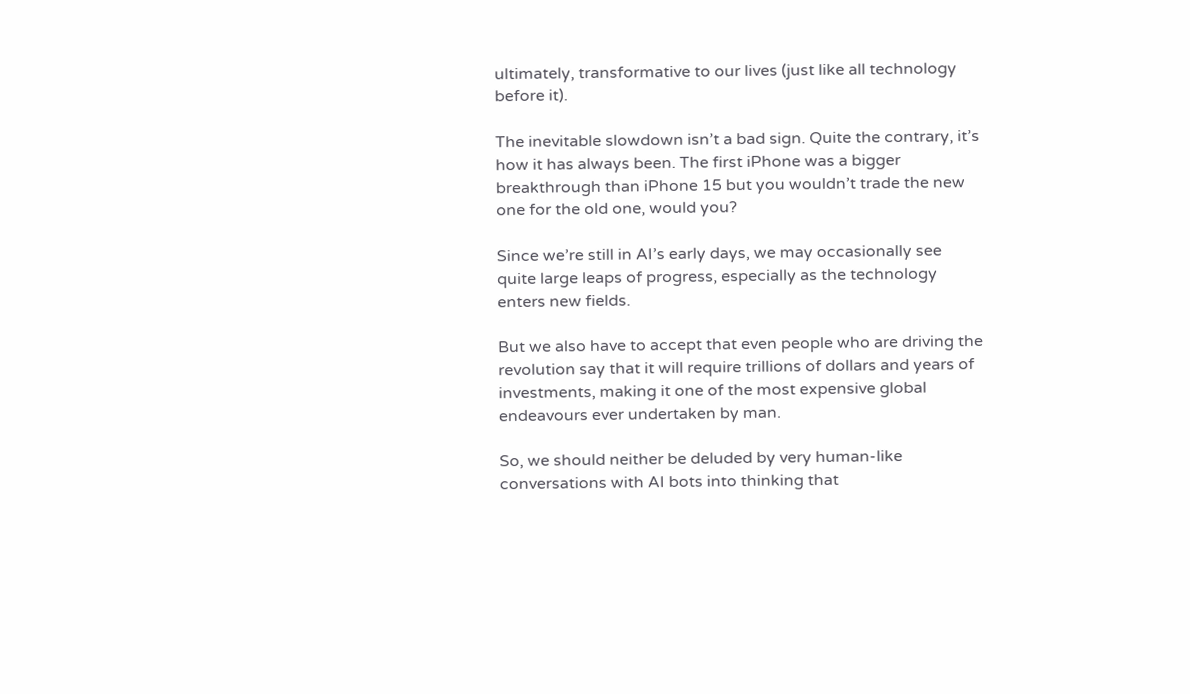ultimately, transformative to our lives (just like all technology before it).

The inevitable slowdown isn’t a bad sign. Quite the contrary, it’s how it has always been. The first iPhone was a bigger breakthrough than iPhone 15 but you wouldn’t trade the new one for the old one, would you?

Since we’re still in AI’s early days, we may occasionally see quite large leaps of progress, especially as the technology enters new fields.

But we also have to accept that even people who are driving the revolution say that it will require trillions of dollars and years of investments, making it one of the most expensive global endeavours ever undertaken by man.

So, we should neither be deluded by very human-like conversations with AI bots into thinking that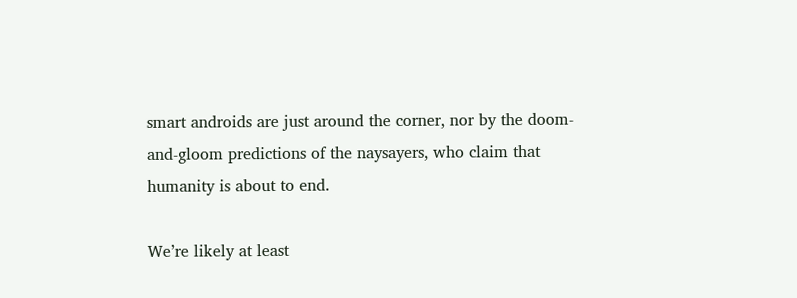smart androids are just around the corner, nor by the doom-and-gloom predictions of the naysayers, who claim that humanity is about to end.

We’re likely at least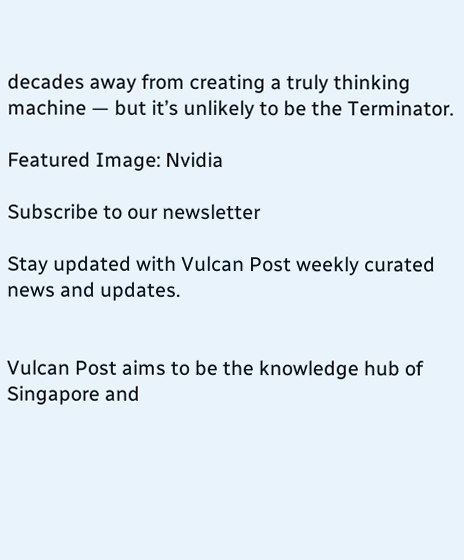decades away from creating a truly thinking machine — but it’s unlikely to be the Terminator.

Featured Image: Nvidia

Subscribe to our newsletter

Stay updated with Vulcan Post weekly curated news and updates.


Vulcan Post aims to be the knowledge hub of Singapore and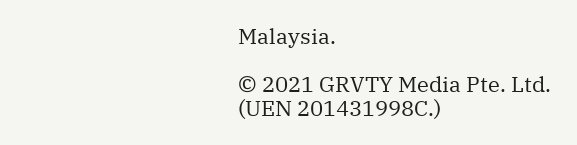Malaysia.

© 2021 GRVTY Media Pte. Ltd.
(UEN 201431998C.)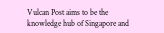Vulcan Post aims to be the knowledge hub of Singapore and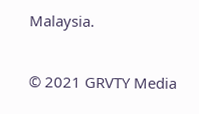Malaysia.

© 2021 GRVTY Media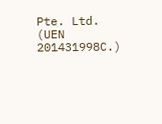Pte. Ltd.
(UEN 201431998C.)